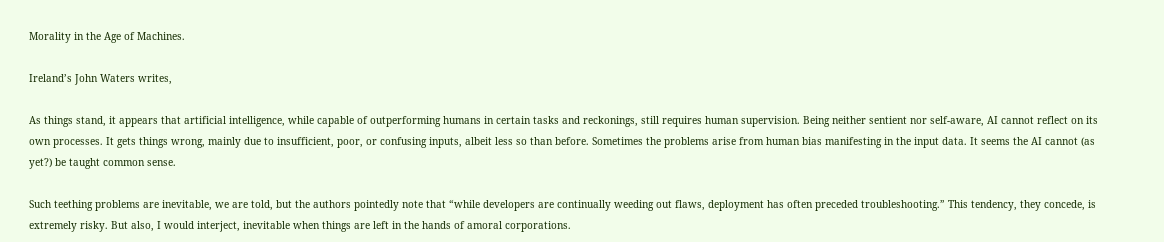Morality in the Age of Machines.

Ireland’s John Waters writes,

As things stand, it appears that artificial intelligence, while capable of outperforming humans in certain tasks and reckonings, still requires human supervision. Being neither sentient nor self-aware, AI cannot reflect on its own processes. It gets things wrong, mainly due to insufficient, poor, or confusing inputs, albeit less so than before. Sometimes the problems arise from human bias manifesting in the input data. It seems the AI cannot (as yet?) be taught common sense.

Such teething problems are inevitable, we are told, but the authors pointedly note that “while developers are continually weeding out flaws, deployment has often preceded troubleshooting.” This tendency, they concede, is extremely risky. But also, I would interject, inevitable when things are left in the hands of amoral corporations.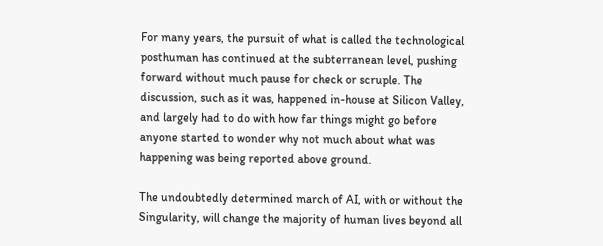For many years, the pursuit of what is called the technological posthuman has continued at the subterranean level, pushing forward without much pause for check or scruple. The discussion, such as it was, happened in-house at Silicon Valley, and largely had to do with how far things might go before anyone started to wonder why not much about what was happening was being reported above ground.

The undoubtedly determined march of AI, with or without the Singularity, will change the majority of human lives beyond all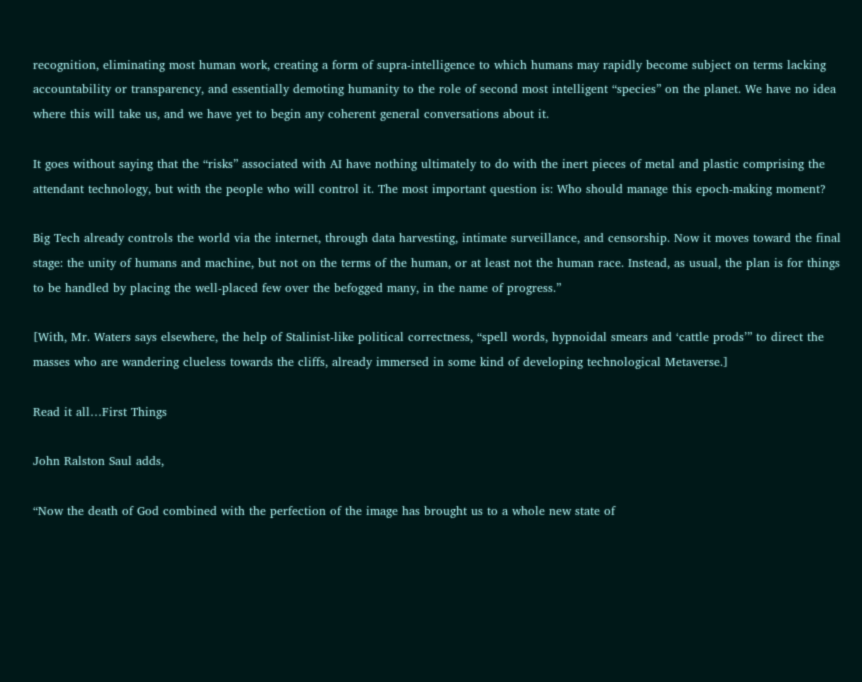recognition, eliminating most human work, creating a form of supra-intelligence to which humans may rapidly become subject on terms lacking accountability or transparency, and essentially demoting humanity to the role of second most intelligent “species” on the planet. We have no idea where this will take us, and we have yet to begin any coherent general conversations about it.

It goes without saying that the “risks” associated with AI have nothing ultimately to do with the inert pieces of metal and plastic comprising the attendant technology, but with the people who will control it. The most important question is: Who should manage this epoch-making moment?

Big Tech already controls the world via the internet, through data harvesting, intimate surveillance, and censorship. Now it moves toward the final stage: the unity of humans and machine, but not on the terms of the human, or at least not the human race. Instead, as usual, the plan is for things to be handled by placing the well-placed few over the befogged many, in the name of progress.”

[With, Mr. Waters says elsewhere, the help of Stalinist-like political correctness, “spell words, hypnoidal smears and ‘cattle prods’” to direct the masses who are wandering clueless towards the cliffs, already immersed in some kind of developing technological Metaverse.]

Read it all…First Things

John Ralston Saul adds,

“Now the death of God combined with the perfection of the image has brought us to a whole new state of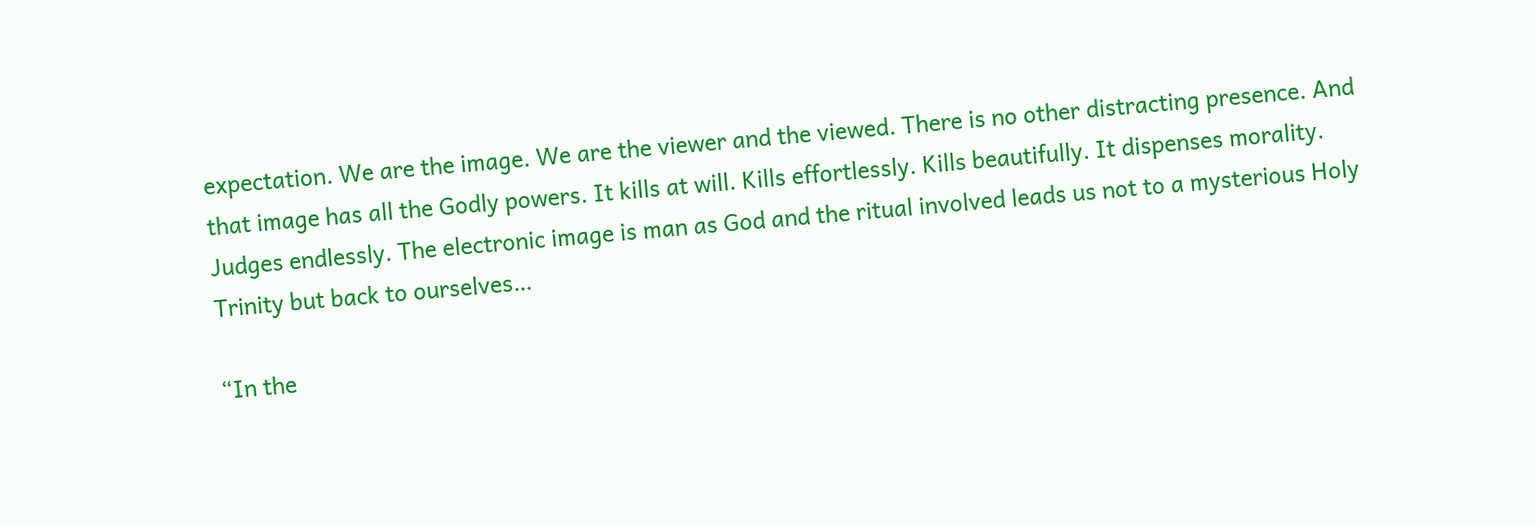expectation. We are the image. We are the viewer and the viewed. There is no other distracting presence. And that image has all the Godly powers. It kills at will. Kills effortlessly. Kills beautifully. It dispenses morality. Judges endlessly. The electronic image is man as God and the ritual involved leads us not to a mysterious Holy Trinity but back to ourselves…

“In the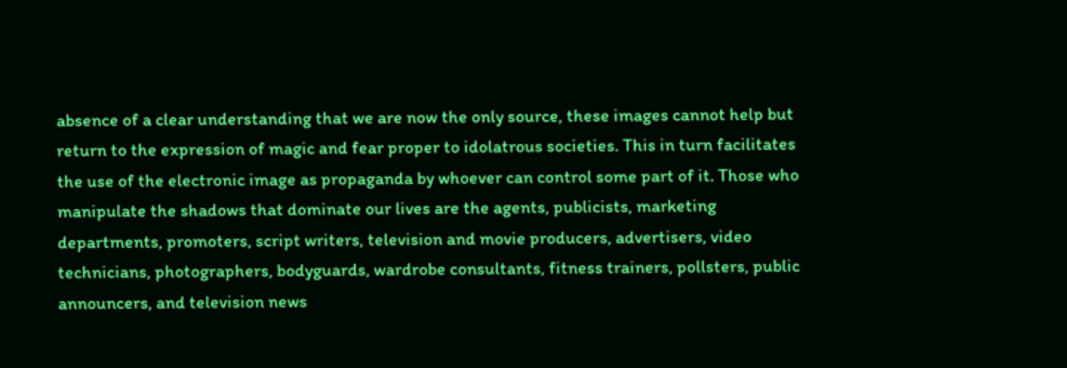absence of a clear understanding that we are now the only source, these images cannot help but return to the expression of magic and fear proper to idolatrous societies. This in turn facilitates the use of the electronic image as propaganda by whoever can control some part of it. Those who manipulate the shadows that dominate our lives are the agents, publicists, marketing departments, promoters, script writers, television and movie producers, advertisers, video technicians, photographers, bodyguards, wardrobe consultants, fitness trainers, pollsters, public announcers, and television news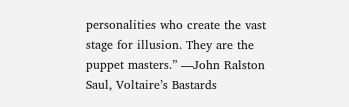personalities who create the vast stage for illusion. They are the puppet masters.” —John Ralston Saul, Voltaire’s Bastards